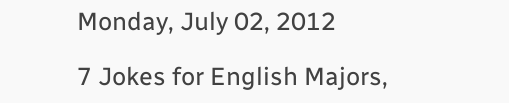Monday, July 02, 2012

7 Jokes for English Majors,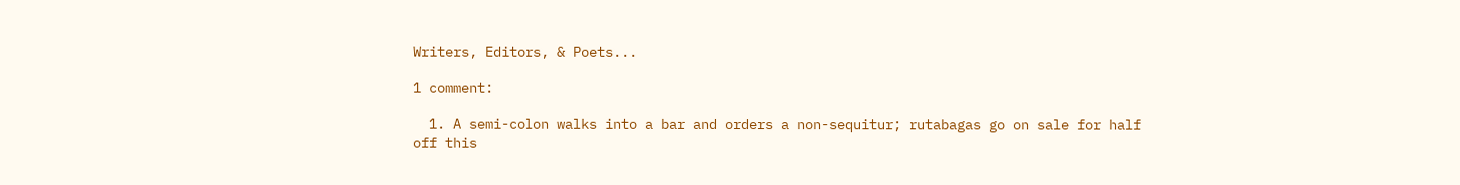Writers, Editors, & Poets...

1 comment:

  1. A semi-colon walks into a bar and orders a non-sequitur; rutabagas go on sale for half off this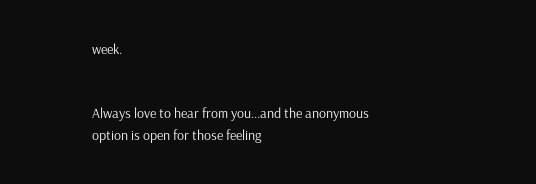week.


Always love to hear from you...and the anonymous option is open for those feeling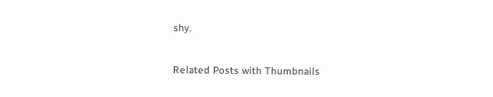shy.

Related Posts with Thumbnails